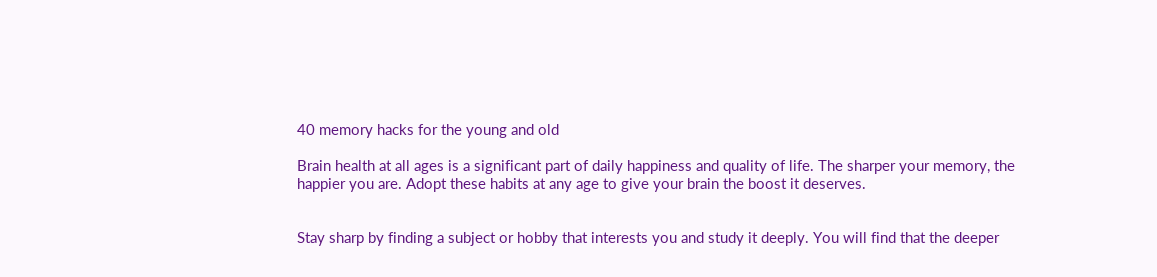40 memory hacks for the young and old

Brain health at all ages is a significant part of daily happiness and quality of life. The sharper your memory, the happier you are. Adopt these habits at any age to give your brain the boost it deserves.


Stay sharp by finding a subject or hobby that interests you and study it deeply. You will find that the deeper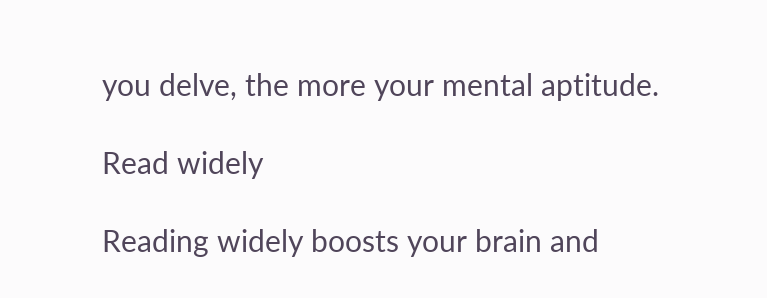you delve, the more your mental aptitude.

Read widely

Reading widely boosts your brain and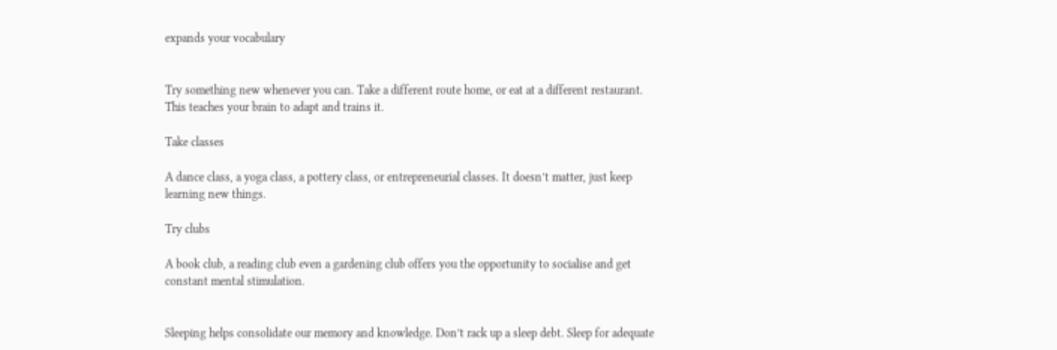expands your vocabulary


Try something new whenever you can. Take a different route home, or eat at a different restaurant. This teaches your brain to adapt and trains it.

Take classes

A dance class, a yoga class, a pottery class, or entrepreneurial classes. It doesn’t matter, just keep learning new things.

Try clubs

A book club, a reading club even a gardening club offers you the opportunity to socialise and get constant mental stimulation.


Sleeping helps consolidate our memory and knowledge. Don’t rack up a sleep debt. Sleep for adequate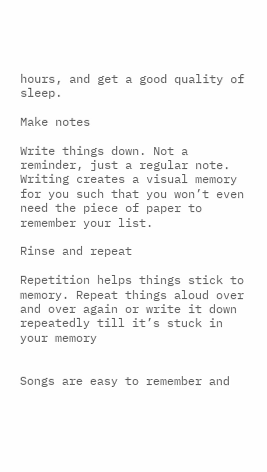hours, and get a good quality of sleep.

Make notes

Write things down. Not a reminder, just a regular note. Writing creates a visual memory for you such that you won’t even need the piece of paper to remember your list.

Rinse and repeat

Repetition helps things stick to memory. Repeat things aloud over and over again or write it down repeatedly till it’s stuck in your memory


Songs are easy to remember and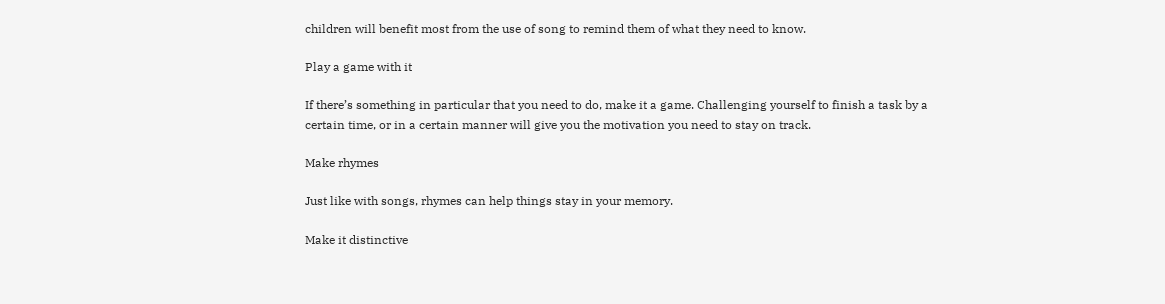children will benefit most from the use of song to remind them of what they need to know.

Play a game with it

If there’s something in particular that you need to do, make it a game. Challenging yourself to finish a task by a certain time, or in a certain manner will give you the motivation you need to stay on track.

Make rhymes

Just like with songs, rhymes can help things stay in your memory.

Make it distinctive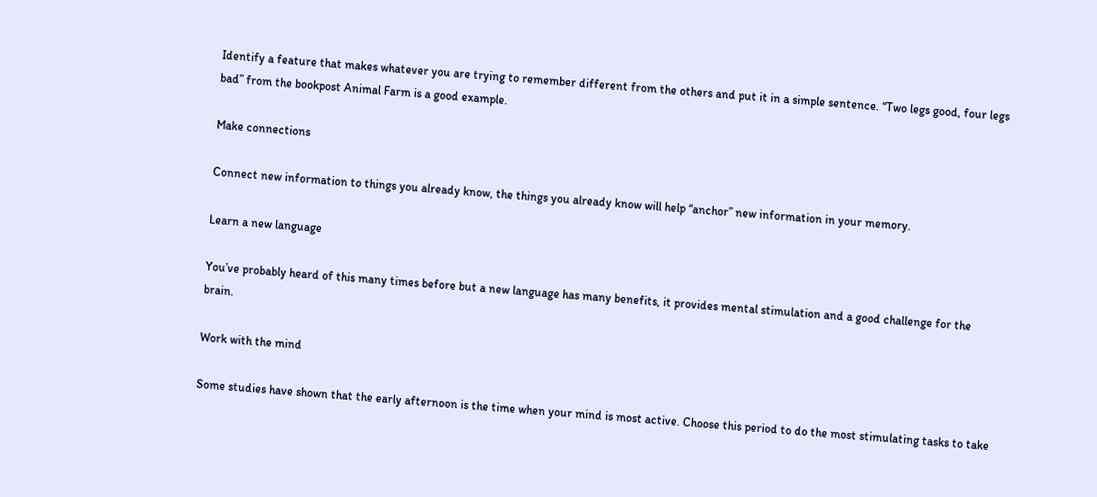Identify a feature that makes whatever you are trying to remember different from the others and put it in a simple sentence. “Two legs good, four legs bad” from the bookpost Animal Farm is a good example.

Make connections

Connect new information to things you already know, the things you already know will help “anchor” new information in your memory.

Learn a new language

You’ve probably heard of this many times before but a new language has many benefits, it provides mental stimulation and a good challenge for the brain.

Work with the mind

Some studies have shown that the early afternoon is the time when your mind is most active. Choose this period to do the most stimulating tasks to take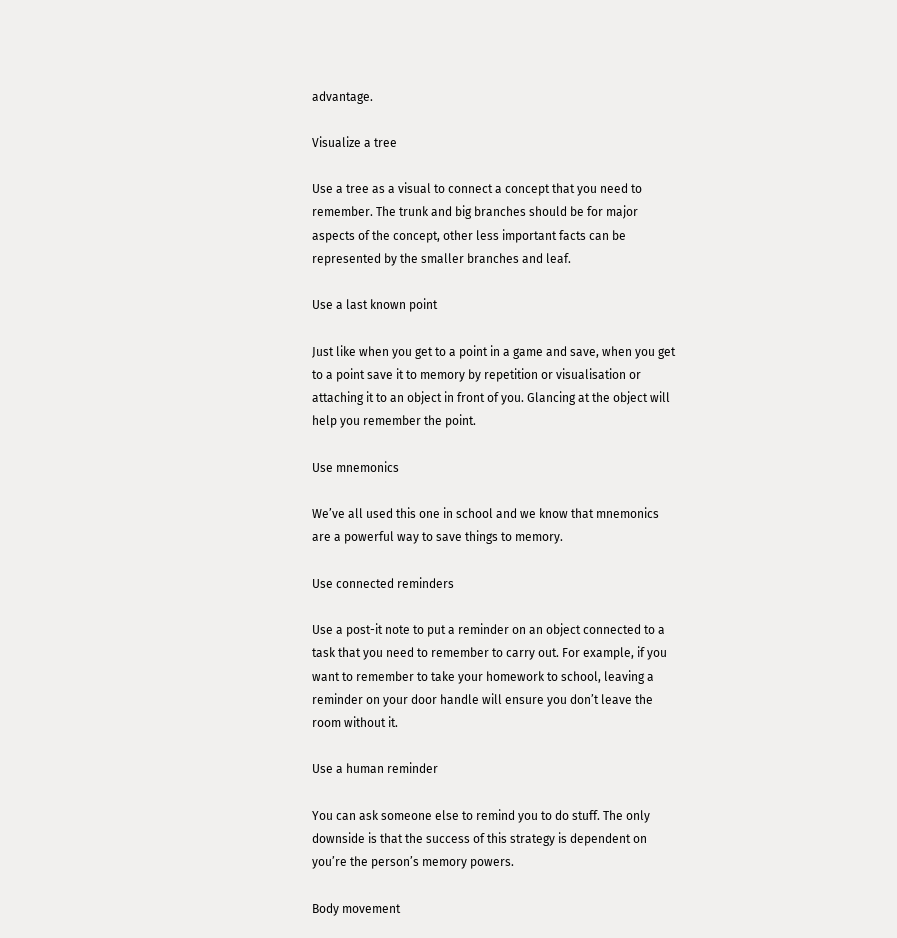advantage.

Visualize a tree

Use a tree as a visual to connect a concept that you need to remember. The trunk and big branches should be for major aspects of the concept, other less important facts can be represented by the smaller branches and leaf.

Use a last known point

Just like when you get to a point in a game and save, when you get to a point save it to memory by repetition or visualisation or attaching it to an object in front of you. Glancing at the object will help you remember the point.

Use mnemonics

We’ve all used this one in school and we know that mnemonics are a powerful way to save things to memory.

Use connected reminders

Use a post-it note to put a reminder on an object connected to a task that you need to remember to carry out. For example, if you want to remember to take your homework to school, leaving a reminder on your door handle will ensure you don’t leave the room without it.

Use a human reminder

You can ask someone else to remind you to do stuff. The only downside is that the success of this strategy is dependent on you’re the person’s memory powers.

Body movement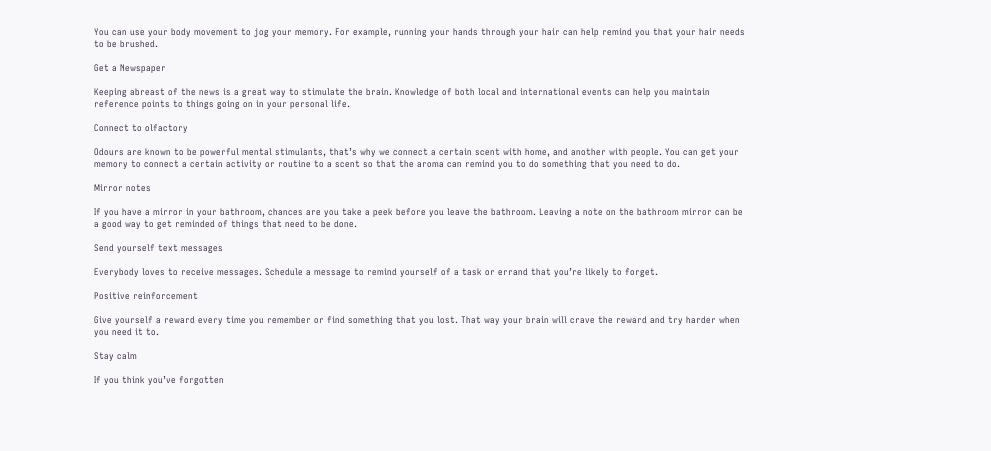You can use your body movement to jog your memory. For example, running your hands through your hair can help remind you that your hair needs to be brushed.

Get a Newspaper

Keeping abreast of the news is a great way to stimulate the brain. Knowledge of both local and international events can help you maintain reference points to things going on in your personal life.

Connect to olfactory

Odours are known to be powerful mental stimulants, that’s why we connect a certain scent with home, and another with people. You can get your memory to connect a certain activity or routine to a scent so that the aroma can remind you to do something that you need to do.

Mirror notes

If you have a mirror in your bathroom, chances are you take a peek before you leave the bathroom. Leaving a note on the bathroom mirror can be a good way to get reminded of things that need to be done.

Send yourself text messages

Everybody loves to receive messages. Schedule a message to remind yourself of a task or errand that you’re likely to forget.

Positive reinforcement

Give yourself a reward every time you remember or find something that you lost. That way your brain will crave the reward and try harder when you need it to.

Stay calm

If you think you’ve forgotten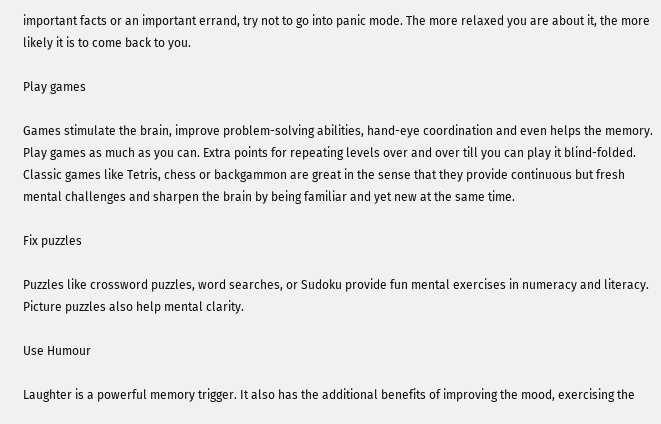important facts or an important errand, try not to go into panic mode. The more relaxed you are about it, the more likely it is to come back to you.

Play games

Games stimulate the brain, improve problem-solving abilities, hand-eye coordination and even helps the memory. Play games as much as you can. Extra points for repeating levels over and over till you can play it blind-folded. Classic games like Tetris, chess or backgammon are great in the sense that they provide continuous but fresh mental challenges and sharpen the brain by being familiar and yet new at the same time.

Fix puzzles

Puzzles like crossword puzzles, word searches, or Sudoku provide fun mental exercises in numeracy and literacy. Picture puzzles also help mental clarity.

Use Humour

Laughter is a powerful memory trigger. It also has the additional benefits of improving the mood, exercising the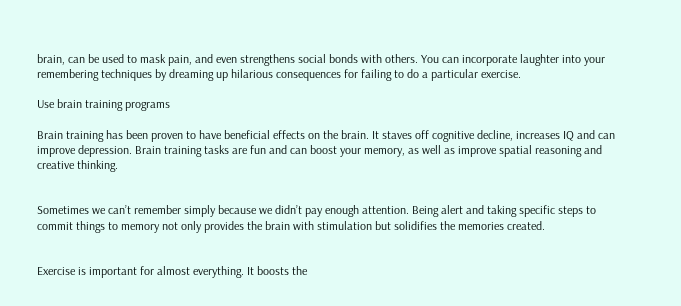brain, can be used to mask pain, and even strengthens social bonds with others. You can incorporate laughter into your remembering techniques by dreaming up hilarious consequences for failing to do a particular exercise.

Use brain training programs

Brain training has been proven to have beneficial effects on the brain. It staves off cognitive decline, increases IQ and can improve depression. Brain training tasks are fun and can boost your memory, as well as improve spatial reasoning and creative thinking.


Sometimes we can’t remember simply because we didn’t pay enough attention. Being alert and taking specific steps to commit things to memory not only provides the brain with stimulation but solidifies the memories created.


Exercise is important for almost everything. It boosts the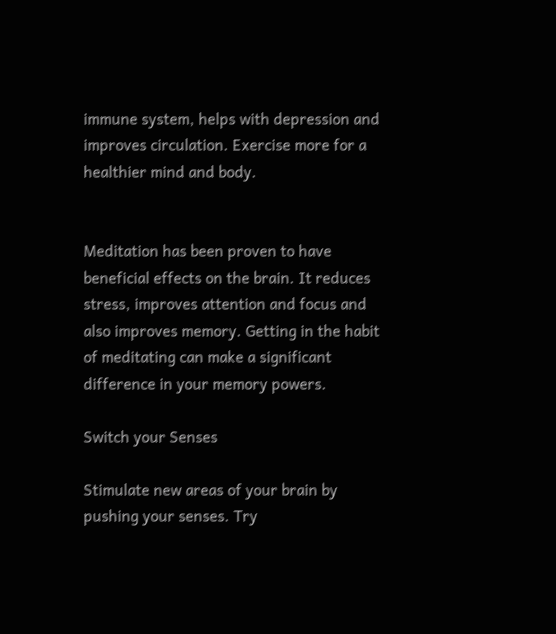immune system, helps with depression and improves circulation. Exercise more for a healthier mind and body.


Meditation has been proven to have beneficial effects on the brain. It reduces stress, improves attention and focus and also improves memory. Getting in the habit of meditating can make a significant difference in your memory powers.

Switch your Senses

Stimulate new areas of your brain by pushing your senses. Try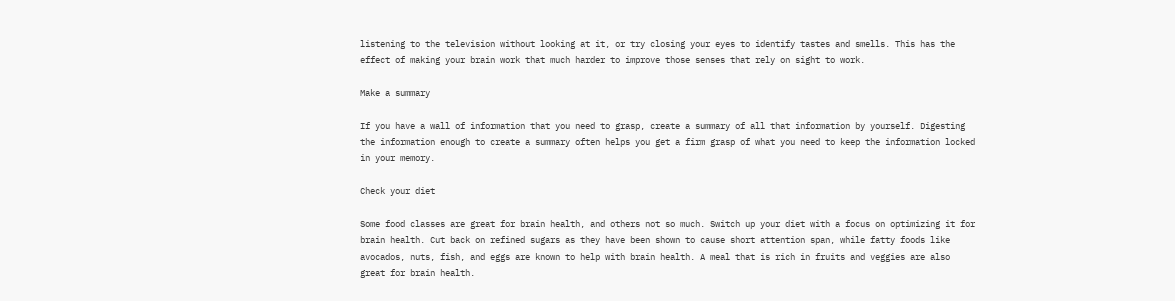listening to the television without looking at it, or try closing your eyes to identify tastes and smells. This has the effect of making your brain work that much harder to improve those senses that rely on sight to work.

Make a summary

If you have a wall of information that you need to grasp, create a summary of all that information by yourself. Digesting the information enough to create a summary often helps you get a firm grasp of what you need to keep the information locked in your memory.

Check your diet

Some food classes are great for brain health, and others not so much. Switch up your diet with a focus on optimizing it for brain health. Cut back on refined sugars as they have been shown to cause short attention span, while fatty foods like avocados, nuts, fish, and eggs are known to help with brain health. A meal that is rich in fruits and veggies are also great for brain health.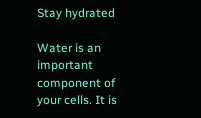Stay hydrated

Water is an important component of your cells. It is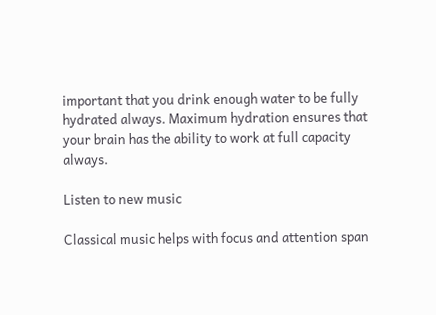important that you drink enough water to be fully hydrated always. Maximum hydration ensures that your brain has the ability to work at full capacity always.

Listen to new music

Classical music helps with focus and attention span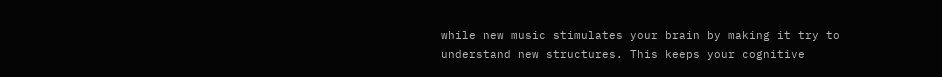while new music stimulates your brain by making it try to understand new structures. This keeps your cognitive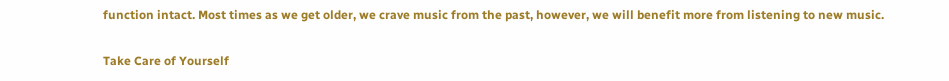function intact. Most times as we get older, we crave music from the past, however, we will benefit more from listening to new music.

Take Care of Yourself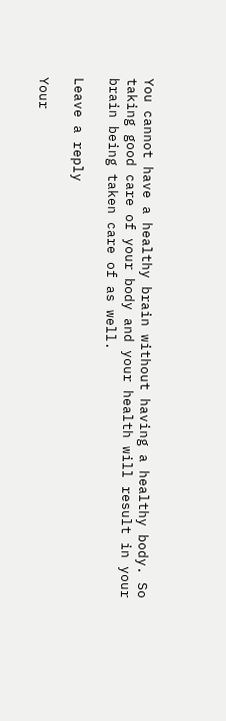You cannot have a healthy brain without having a healthy body. So taking good care of your body and your health will result in your brain being taken care of as well.

Leave a reply

Your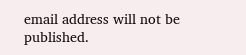email address will not be published.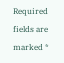Required fields are marked *